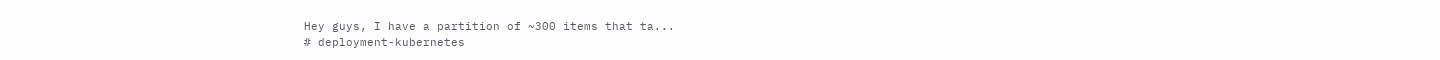Hey guys, I have a partition of ~300 items that ta...
# deployment-kubernetes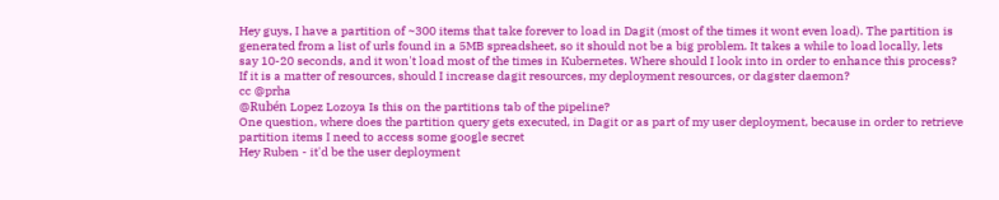Hey guys, I have a partition of ~300 items that take forever to load in Dagit (most of the times it wont even load). The partition is generated from a list of urls found in a 5MB spreadsheet, so it should not be a big problem. It takes a while to load locally, lets say 10-20 seconds, and it won't load most of the times in Kubernetes. Where should I look into in order to enhance this process? If it is a matter of resources, should I increase dagit resources, my deployment resources, or dagster daemon?
cc @prha
@Rubén Lopez Lozoya Is this on the partitions tab of the pipeline?
One question, where does the partition query gets executed, in Dagit or as part of my user deployment, because in order to retrieve partition items I need to access some google secret
Hey Ruben - it'd be the user deployment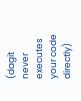(dagit never executes your code directly)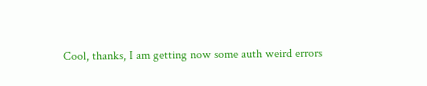Cool, thanks, I am getting now some auth weird errors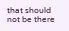that should not be there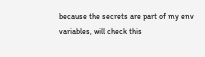because the secrets are part of my env variables, will check this